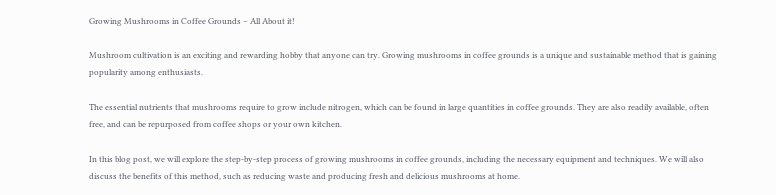Growing Mushrooms in Coffee Grounds – All About it!

Mushroom cultivation is an exciting and rewarding hobby that anyone can try. Growing mushrooms in coffee grounds is a unique and sustainable method that is gaining popularity among enthusiasts.

The essential nutrients that mushrooms require to grow include nitrogen, which can be found in large quantities in coffee grounds. They are also readily available, often free, and can be repurposed from coffee shops or your own kitchen.

In this blog post, we will explore the step-by-step process of growing mushrooms in coffee grounds, including the necessary equipment and techniques. We will also discuss the benefits of this method, such as reducing waste and producing fresh and delicious mushrooms at home.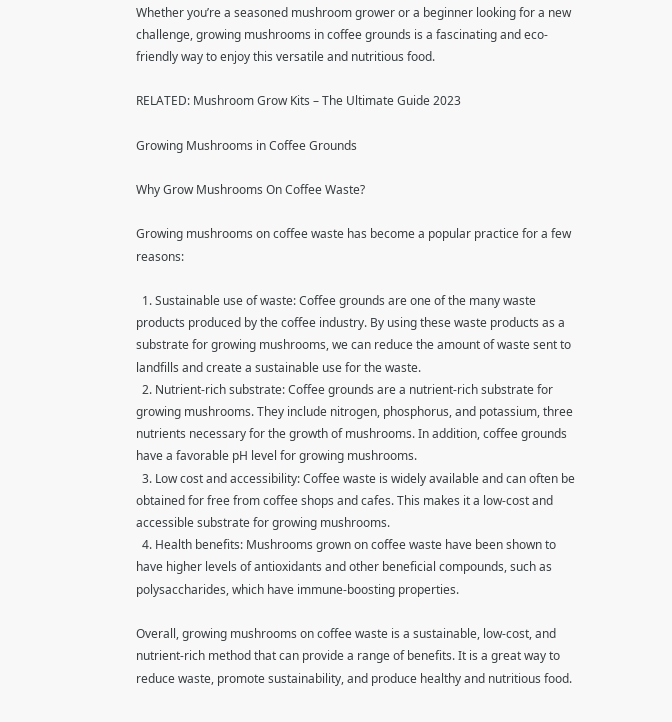Whether you’re a seasoned mushroom grower or a beginner looking for a new challenge, growing mushrooms in coffee grounds is a fascinating and eco-friendly way to enjoy this versatile and nutritious food.

RELATED: Mushroom Grow Kits – The Ultimate Guide 2023

Growing Mushrooms in Coffee Grounds

Why Grow Mushrooms On Coffee Waste?

Growing mushrooms on coffee waste has become a popular practice for a few reasons:

  1. Sustainable use of waste: Coffee grounds are one of the many waste products produced by the coffee industry. By using these waste products as a substrate for growing mushrooms, we can reduce the amount of waste sent to landfills and create a sustainable use for the waste.
  2. Nutrient-rich substrate: Coffee grounds are a nutrient-rich substrate for growing mushrooms. They include nitrogen, phosphorus, and potassium, three nutrients necessary for the growth of mushrooms. In addition, coffee grounds have a favorable pH level for growing mushrooms.
  3. Low cost and accessibility: Coffee waste is widely available and can often be obtained for free from coffee shops and cafes. This makes it a low-cost and accessible substrate for growing mushrooms.
  4. Health benefits: Mushrooms grown on coffee waste have been shown to have higher levels of antioxidants and other beneficial compounds, such as polysaccharides, which have immune-boosting properties.

Overall, growing mushrooms on coffee waste is a sustainable, low-cost, and nutrient-rich method that can provide a range of benefits. It is a great way to reduce waste, promote sustainability, and produce healthy and nutritious food.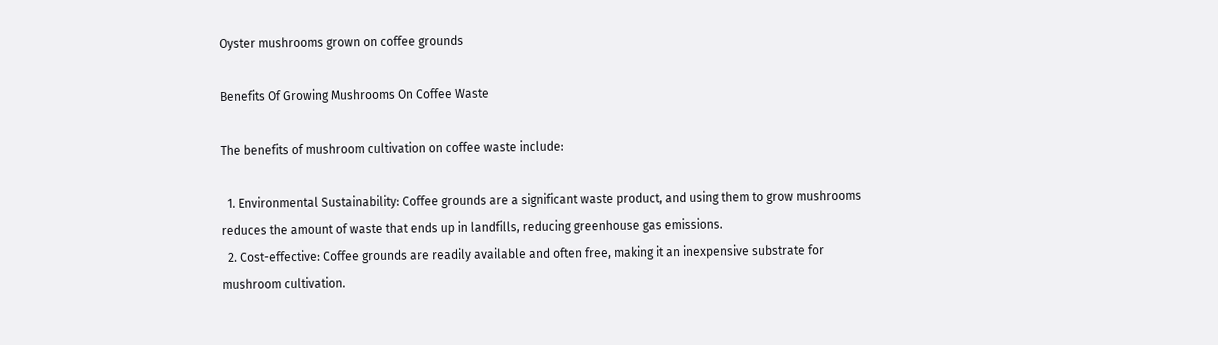Oyster mushrooms grown on coffee grounds

Benefits Of Growing Mushrooms On Coffee Waste

The benefits of mushroom cultivation on coffee waste include:

  1. Environmental Sustainability: Coffee grounds are a significant waste product, and using them to grow mushrooms reduces the amount of waste that ends up in landfills, reducing greenhouse gas emissions.
  2. Cost-effective: Coffee grounds are readily available and often free, making it an inexpensive substrate for mushroom cultivation.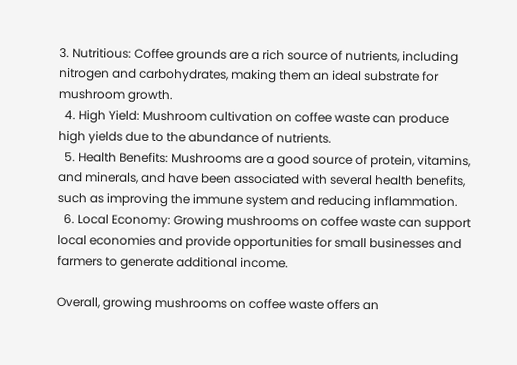3. Nutritious: Coffee grounds are a rich source of nutrients, including nitrogen and carbohydrates, making them an ideal substrate for mushroom growth.
  4. High Yield: Mushroom cultivation on coffee waste can produce high yields due to the abundance of nutrients.
  5. Health Benefits: Mushrooms are a good source of protein, vitamins, and minerals, and have been associated with several health benefits, such as improving the immune system and reducing inflammation.
  6. Local Economy: Growing mushrooms on coffee waste can support local economies and provide opportunities for small businesses and farmers to generate additional income.

Overall, growing mushrooms on coffee waste offers an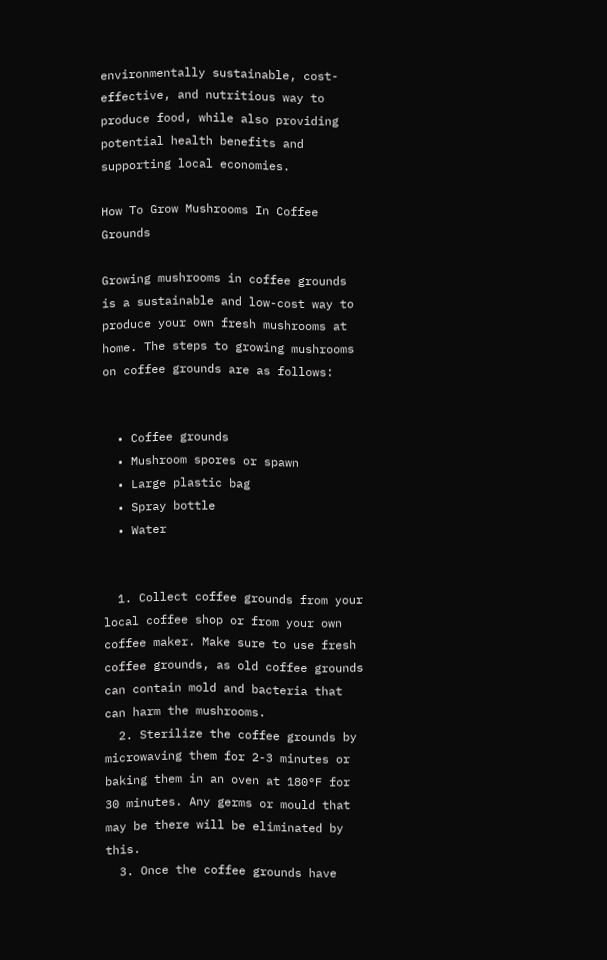environmentally sustainable, cost-effective, and nutritious way to produce food, while also providing potential health benefits and supporting local economies.

How To Grow Mushrooms In Coffee Grounds

Growing mushrooms in coffee grounds is a sustainable and low-cost way to produce your own fresh mushrooms at home. The steps to growing mushrooms on coffee grounds are as follows:


  • Coffee grounds
  • Mushroom spores or spawn
  • Large plastic bag
  • Spray bottle
  • Water


  1. Collect coffee grounds from your local coffee shop or from your own coffee maker. Make sure to use fresh coffee grounds, as old coffee grounds can contain mold and bacteria that can harm the mushrooms.
  2. Sterilize the coffee grounds by microwaving them for 2-3 minutes or baking them in an oven at 180°F for 30 minutes. Any germs or mould that may be there will be eliminated by this.
  3. Once the coffee grounds have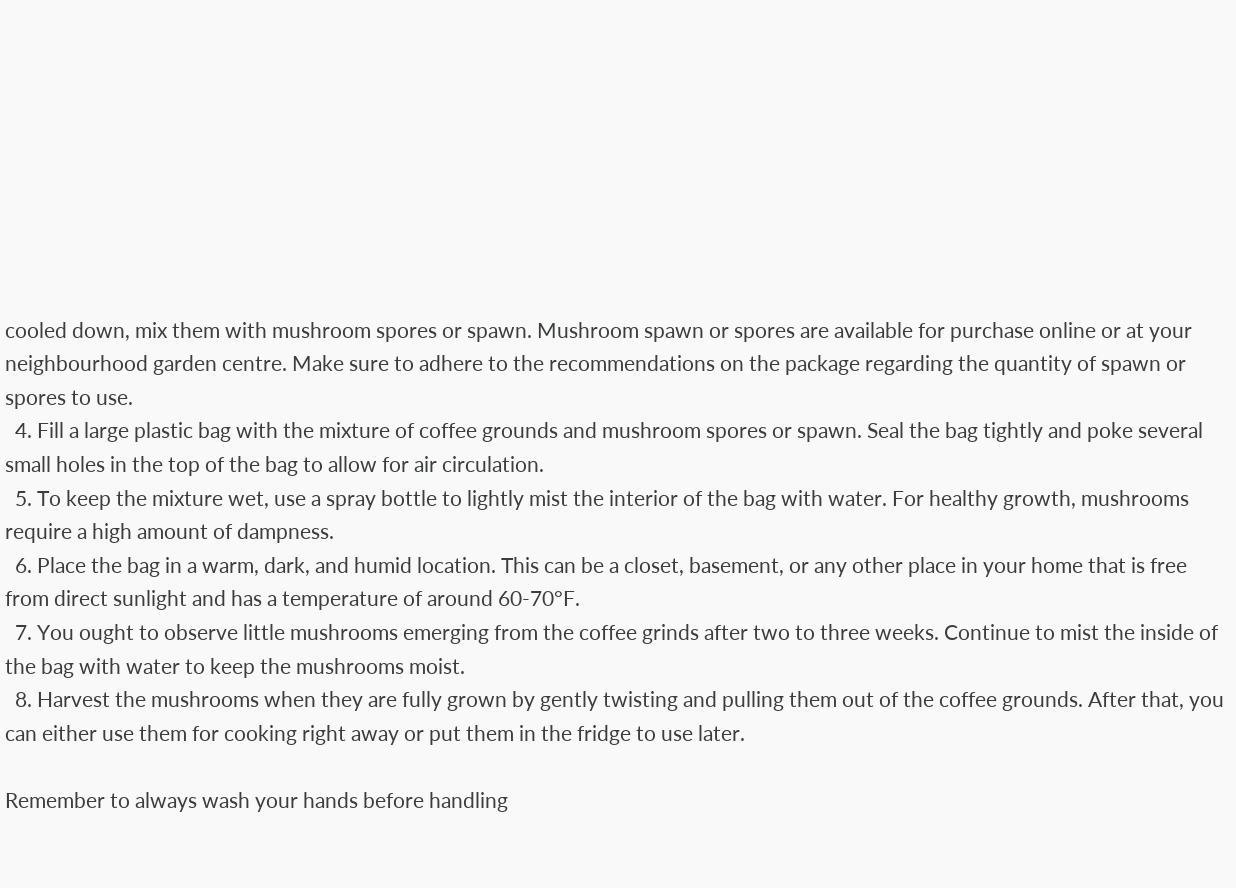cooled down, mix them with mushroom spores or spawn. Mushroom spawn or spores are available for purchase online or at your neighbourhood garden centre. Make sure to adhere to the recommendations on the package regarding the quantity of spawn or spores to use.
  4. Fill a large plastic bag with the mixture of coffee grounds and mushroom spores or spawn. Seal the bag tightly and poke several small holes in the top of the bag to allow for air circulation.
  5. To keep the mixture wet, use a spray bottle to lightly mist the interior of the bag with water. For healthy growth, mushrooms require a high amount of dampness.
  6. Place the bag in a warm, dark, and humid location. This can be a closet, basement, or any other place in your home that is free from direct sunlight and has a temperature of around 60-70°F.
  7. You ought to observe little mushrooms emerging from the coffee grinds after two to three weeks. Continue to mist the inside of the bag with water to keep the mushrooms moist.
  8. Harvest the mushrooms when they are fully grown by gently twisting and pulling them out of the coffee grounds. After that, you can either use them for cooking right away or put them in the fridge to use later.

Remember to always wash your hands before handling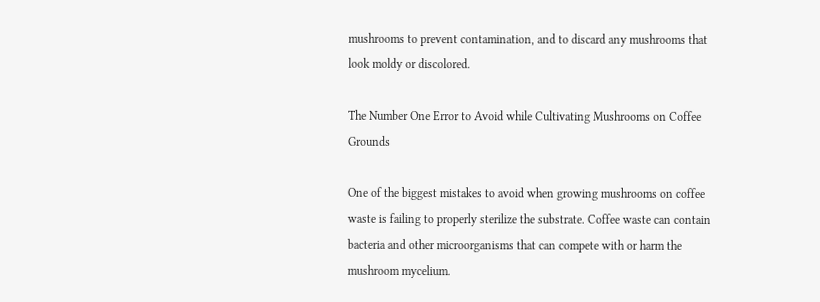mushrooms to prevent contamination, and to discard any mushrooms that look moldy or discolored.

The Number One Error to Avoid while Cultivating Mushrooms on Coffee Grounds

One of the biggest mistakes to avoid when growing mushrooms on coffee waste is failing to properly sterilize the substrate. Coffee waste can contain bacteria and other microorganisms that can compete with or harm the mushroom mycelium.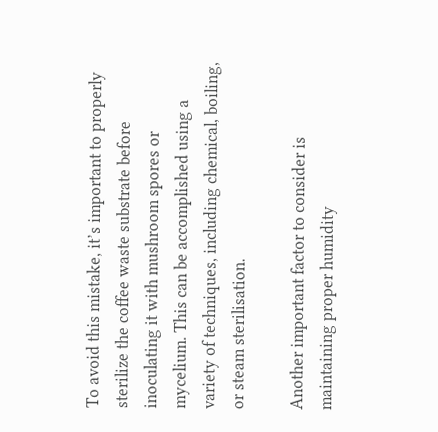To avoid this mistake, it’s important to properly sterilize the coffee waste substrate before inoculating it with mushroom spores or mycelium. This can be accomplished using a variety of techniques, including chemical, boiling, or steam sterilisation.

Another important factor to consider is maintaining proper humidity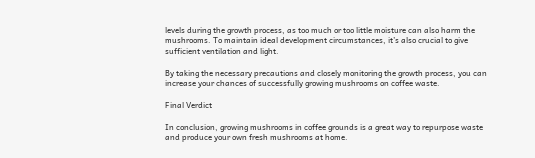levels during the growth process, as too much or too little moisture can also harm the mushrooms. To maintain ideal development circumstances, it’s also crucial to give sufficient ventilation and light.

By taking the necessary precautions and closely monitoring the growth process, you can increase your chances of successfully growing mushrooms on coffee waste.

Final Verdict

In conclusion, growing mushrooms in coffee grounds is a great way to repurpose waste and produce your own fresh mushrooms at home.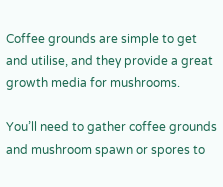Coffee grounds are simple to get and utilise, and they provide a great growth media for mushrooms.

You’ll need to gather coffee grounds and mushroom spawn or spores to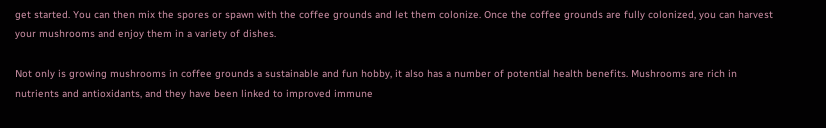get started. You can then mix the spores or spawn with the coffee grounds and let them colonize. Once the coffee grounds are fully colonized, you can harvest your mushrooms and enjoy them in a variety of dishes.

Not only is growing mushrooms in coffee grounds a sustainable and fun hobby, it also has a number of potential health benefits. Mushrooms are rich in nutrients and antioxidants, and they have been linked to improved immune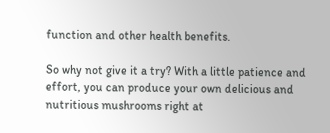function and other health benefits.

So why not give it a try? With a little patience and effort, you can produce your own delicious and nutritious mushrooms right at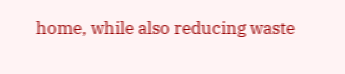home, while also reducing waste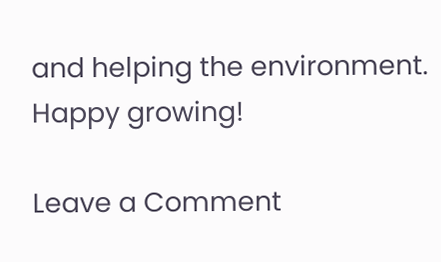and helping the environment. Happy growing!

Leave a Comment